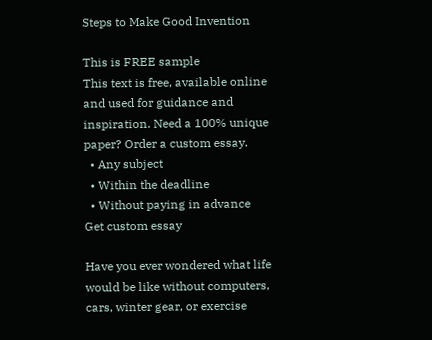Steps to Make Good Invention

This is FREE sample
This text is free, available online and used for guidance and inspiration. Need a 100% unique paper? Order a custom essay.
  • Any subject
  • Within the deadline
  • Without paying in advance
Get custom essay

Have you ever wondered what life would be like without computers, cars, winter gear, or exercise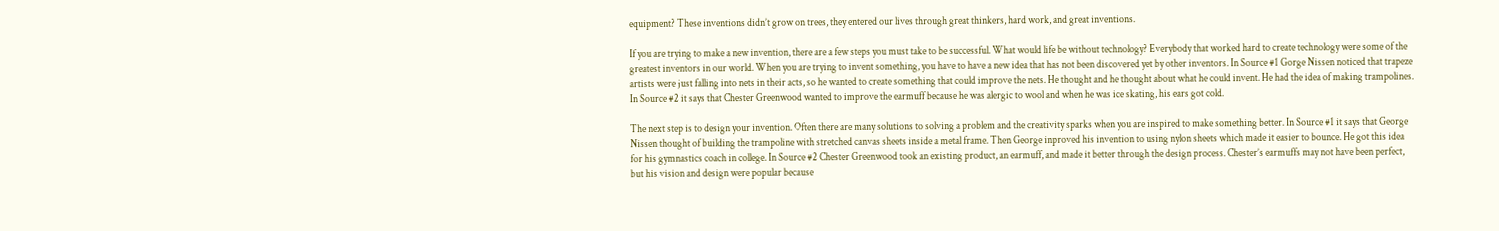equipment? These inventions didn’t grow on trees, they entered our lives through great thinkers, hard work, and great inventions.

If you are trying to make a new invention, there are a few steps you must take to be successful. What would life be without technology? Everybody that worked hard to create technology were some of the greatest inventors in our world. When you are trying to invent something, you have to have a new idea that has not been discovered yet by other inventors. In Source #1 Gorge Nissen noticed that trapeze artists were just falling into nets in their acts, so he wanted to create something that could improve the nets. He thought and he thought about what he could invent. He had the idea of making trampolines. In Source #2 it says that Chester Greenwood wanted to improve the earmuff because he was alergic to wool and when he was ice skating, his ears got cold.

The next step is to design your invention. Often there are many solutions to solving a problem and the creativity sparks when you are inspired to make something better. In Source #1 it says that George Nissen thought of building the trampoline with stretched canvas sheets inside a metal frame. Then George inproved his invention to using nylon sheets which made it easier to bounce. He got this idea for his gymnastics coach in college. In Source #2 Chester Greenwood took an existing product, an earmuff, and made it better through the design process. Chester’s earmuffs may not have been perfect, but his vision and design were popular because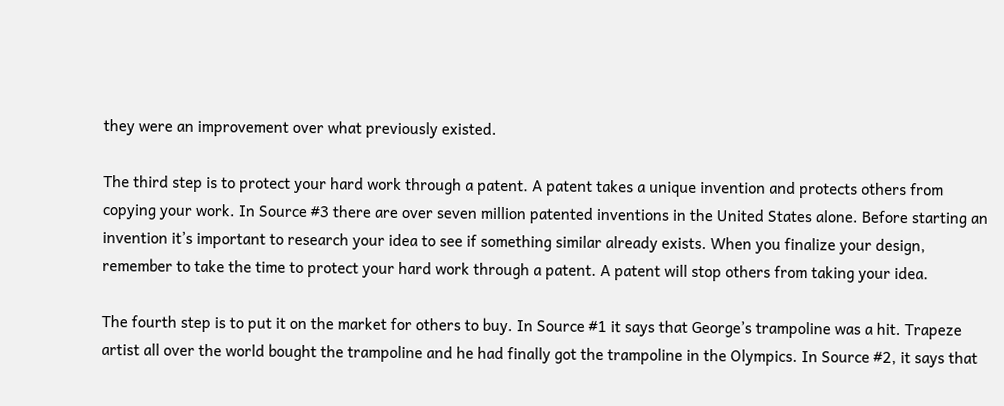they were an improvement over what previously existed.

The third step is to protect your hard work through a patent. A patent takes a unique invention and protects others from copying your work. In Source #3 there are over seven million patented inventions in the United States alone. Before starting an invention it’s important to research your idea to see if something similar already exists. When you finalize your design, remember to take the time to protect your hard work through a patent. A patent will stop others from taking your idea.

The fourth step is to put it on the market for others to buy. In Source #1 it says that George’s trampoline was a hit. Trapeze artist all over the world bought the trampoline and he had finally got the trampoline in the Olympics. In Source #2, it says that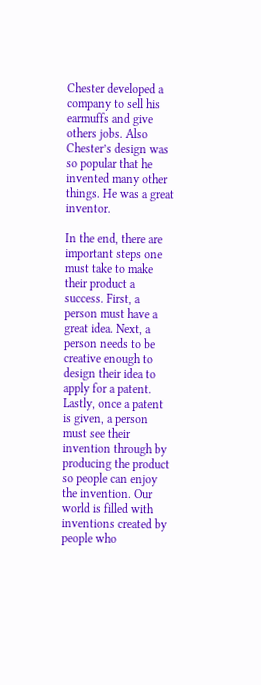Chester developed a company to sell his earmuffs and give others jobs. Also Chester’s design was so popular that he invented many other things. He was a great inventor.

In the end, there are important steps one must take to make their product a success. First, a person must have a great idea. Next, a person needs to be creative enough to design their idea to apply for a patent. Lastly, once a patent is given, a person must see their invention through by producing the product so people can enjoy the invention. Our world is filled with inventions created by people who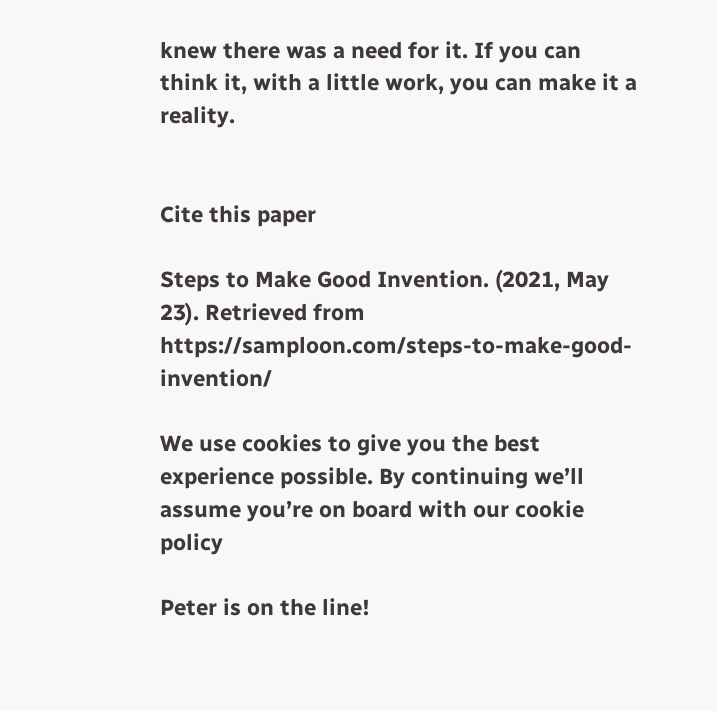knew there was a need for it. If you can think it, with a little work, you can make it a reality.


Cite this paper

Steps to Make Good Invention. (2021, May 23). Retrieved from https://samploon.com/steps-to-make-good-invention/

We use cookies to give you the best experience possible. By continuing we’ll assume you’re on board with our cookie policy

Peter is on the line!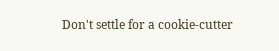Don't settle for a cookie-cutter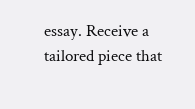essay. Receive a tailored piece that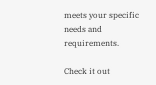meets your specific needs and requirements.

Check it out